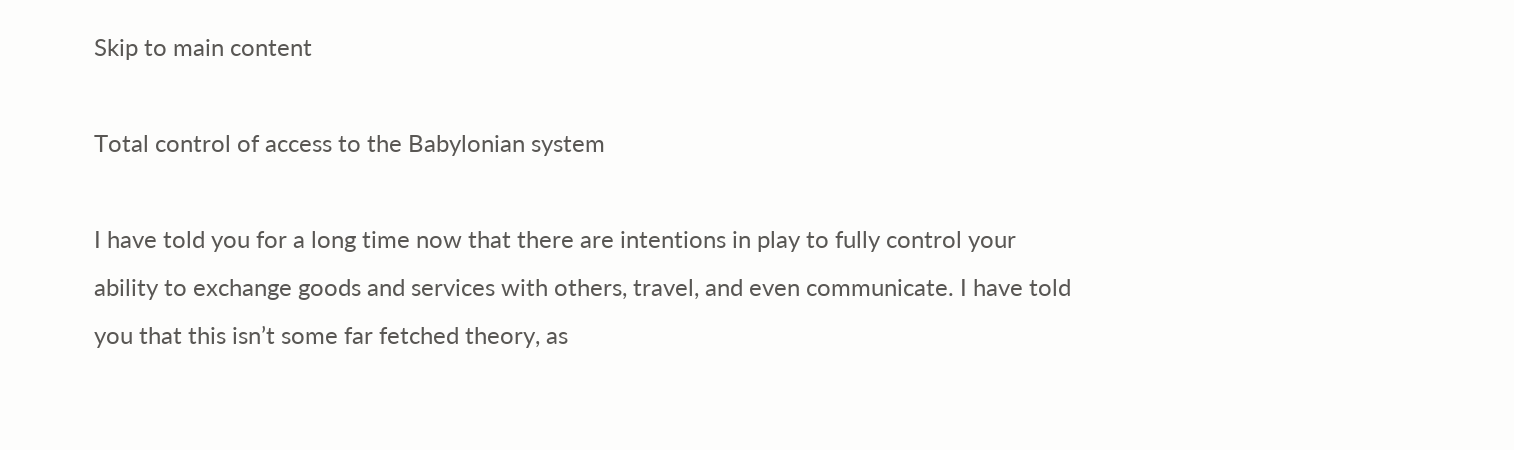Skip to main content

Total control of access to the Babylonian system

I have told you for a long time now that there are intentions in play to fully control your ability to exchange goods and services with others, travel, and even communicate. I have told you that this isn’t some far fetched theory, as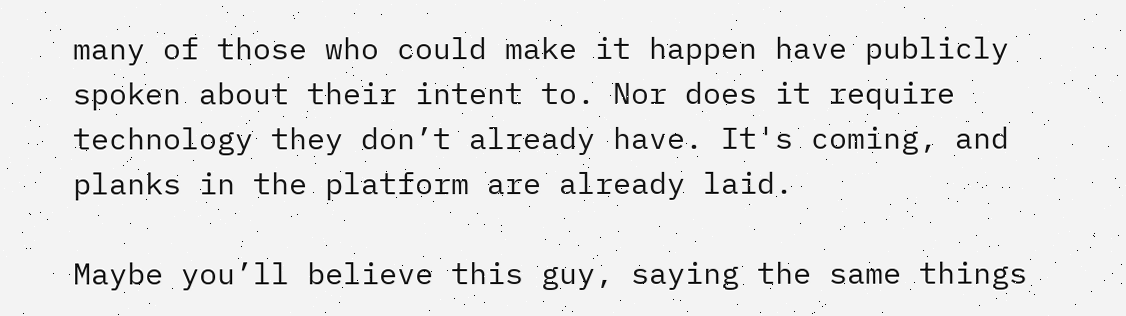many of those who could make it happen have publicly spoken about their intent to. Nor does it require technology they don’t already have. It's coming, and planks in the platform are already laid.

Maybe you’ll believe this guy, saying the same things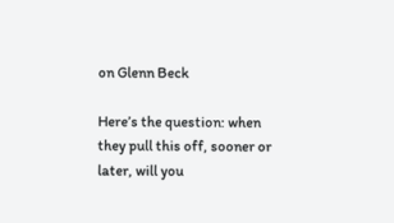on Glenn Beck

Here’s the question: when they pull this off, sooner or later, will you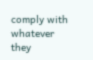comply with whatever they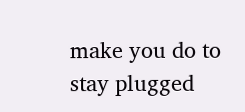make you do to stay plugged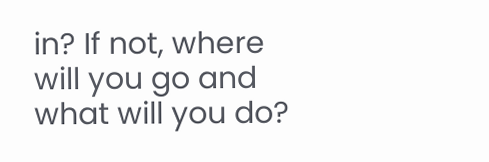in? If not, where will you go and what will you do?